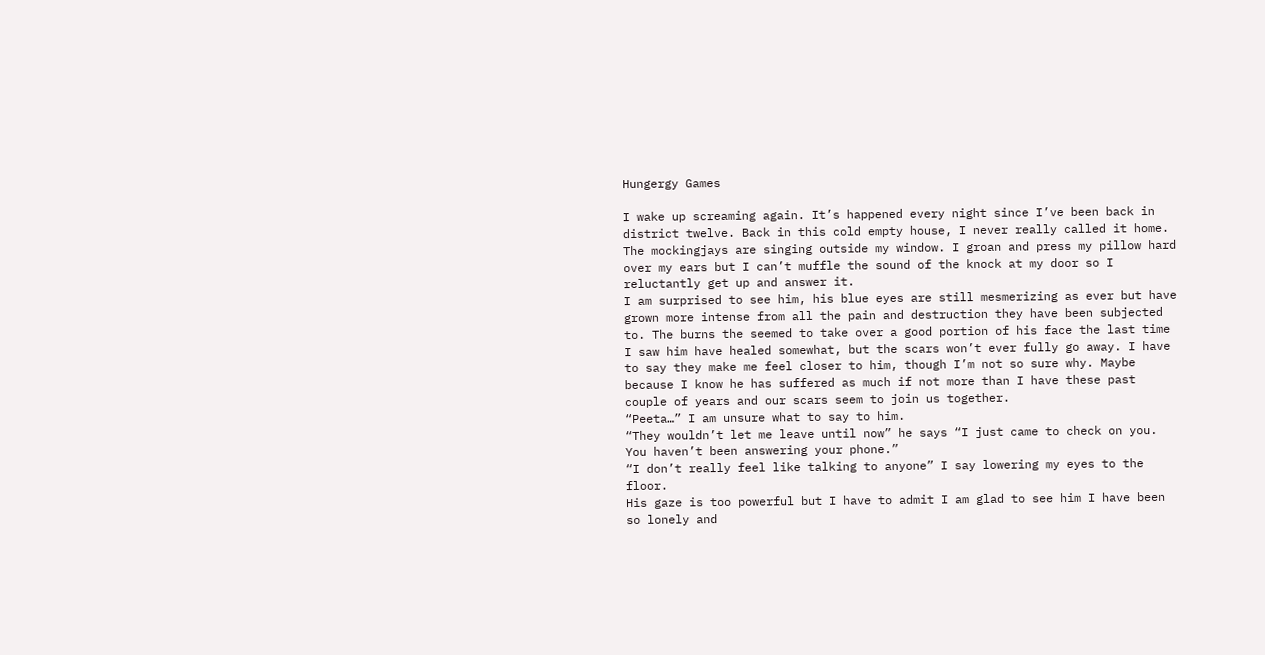Hungergy Games

I wake up screaming again. It’s happened every night since I’ve been back in district twelve. Back in this cold empty house, I never really called it home. The mockingjays are singing outside my window. I groan and press my pillow hard over my ears but I can’t muffle the sound of the knock at my door so I reluctantly get up and answer it.
I am surprised to see him, his blue eyes are still mesmerizing as ever but have grown more intense from all the pain and destruction they have been subjected to. The burns the seemed to take over a good portion of his face the last time I saw him have healed somewhat, but the scars won’t ever fully go away. I have to say they make me feel closer to him, though I’m not so sure why. Maybe because I know he has suffered as much if not more than I have these past couple of years and our scars seem to join us together.
“Peeta…” I am unsure what to say to him.
“They wouldn’t let me leave until now” he says “I just came to check on you. You haven’t been answering your phone.”
“I don’t really feel like talking to anyone” I say lowering my eyes to the floor.
His gaze is too powerful but I have to admit I am glad to see him I have been so lonely and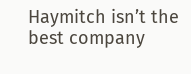Haymitch isn’t the best company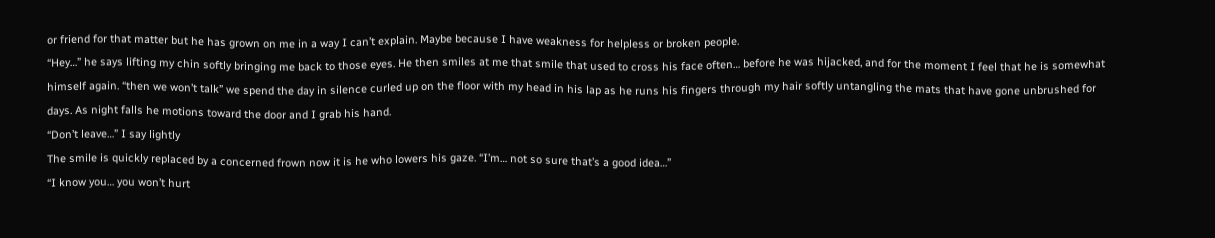or friend for that matter but he has grown on me in a way I can’t explain. Maybe because I have weakness for helpless or broken people.
“Hey…” he says lifting my chin softly bringing me back to those eyes. He then smiles at me that smile that used to cross his face often… before he was hijacked, and for the moment I feel that he is somewhat himself again. “then we won’t talk” we spend the day in silence curled up on the floor with my head in his lap as he runs his fingers through my hair softly untangling the mats that have gone unbrushed for days. As night falls he motions toward the door and I grab his hand.
“Don’t leave…” I say lightly
The smile is quickly replaced by a concerned frown now it is he who lowers his gaze. “I’m… not so sure that’s a good idea…”
“I know you… you won’t hurt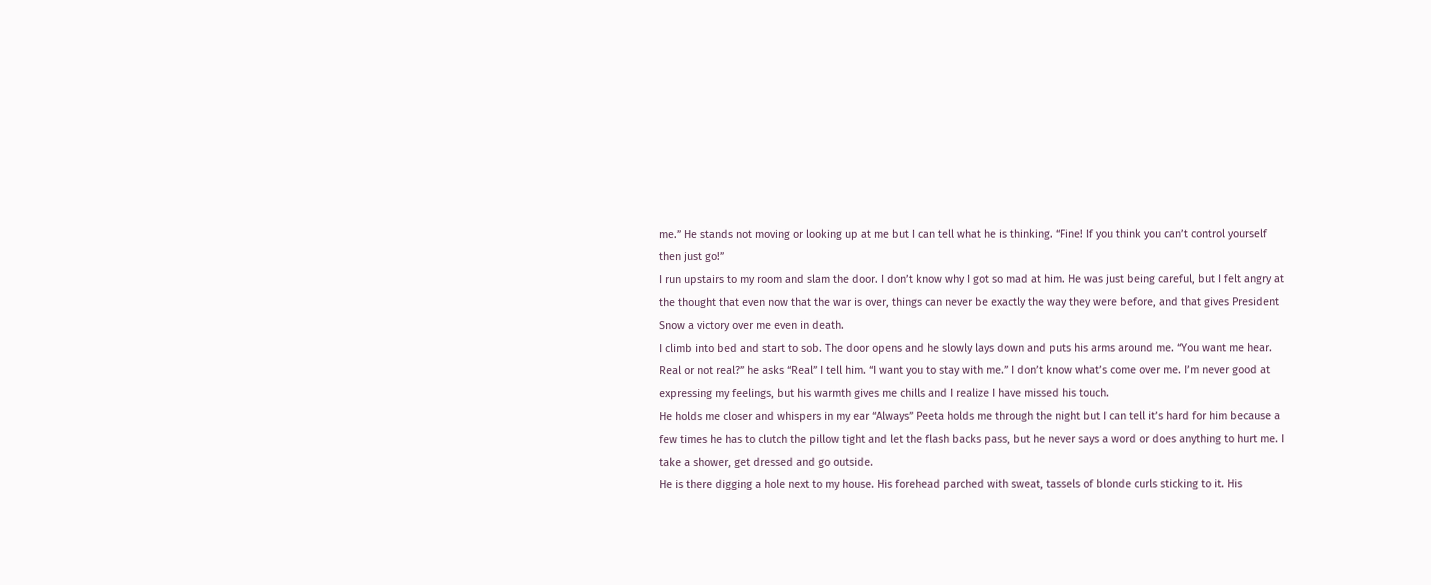me.” He stands not moving or looking up at me but I can tell what he is thinking. “Fine! If you think you can’t control yourself then just go!”
I run upstairs to my room and slam the door. I don’t know why I got so mad at him. He was just being careful, but I felt angry at the thought that even now that the war is over, things can never be exactly the way they were before, and that gives President Snow a victory over me even in death.
I climb into bed and start to sob. The door opens and he slowly lays down and puts his arms around me. “You want me hear. Real or not real?” he asks “Real” I tell him. “I want you to stay with me.” I don’t know what’s come over me. I’m never good at expressing my feelings, but his warmth gives me chills and I realize I have missed his touch.
He holds me closer and whispers in my ear “Always” Peeta holds me through the night but I can tell it’s hard for him because a few times he has to clutch the pillow tight and let the flash backs pass, but he never says a word or does anything to hurt me. I take a shower, get dressed and go outside.
He is there digging a hole next to my house. His forehead parched with sweat, tassels of blonde curls sticking to it. His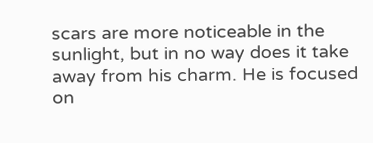scars are more noticeable in the sunlight, but in no way does it take away from his charm. He is focused on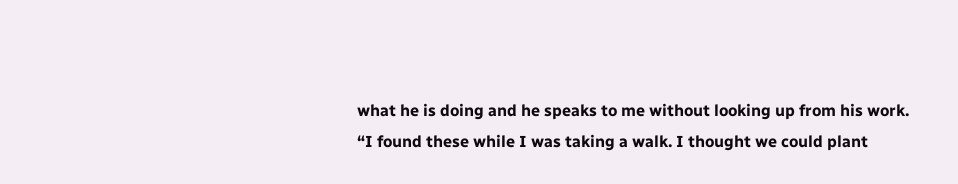what he is doing and he speaks to me without looking up from his work.
“I found these while I was taking a walk. I thought we could plant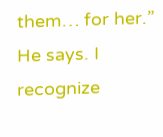them… for her.” He says. I recognize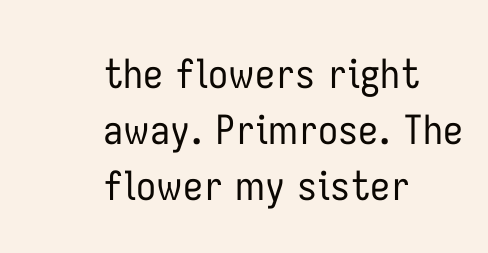the flowers right away. Primrose. The flower my sister